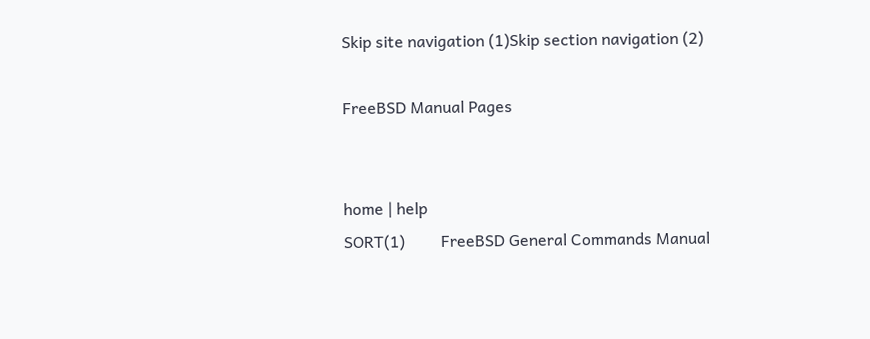Skip site navigation (1)Skip section navigation (2)

FreeBSD Manual Pages


home | help
SORT(1)         FreeBSD General Commands Manual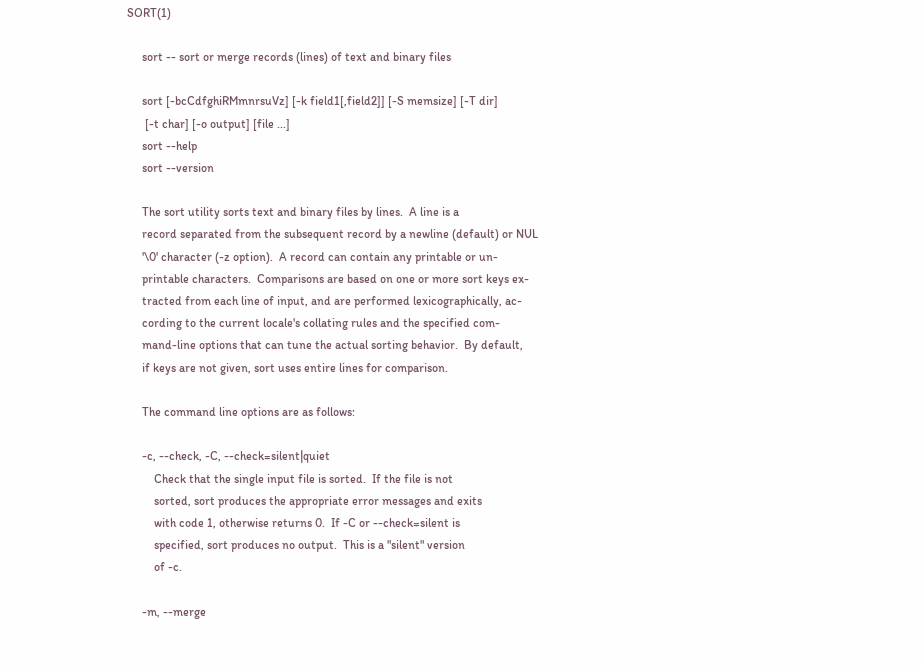SORT(1)

     sort -- sort or merge records (lines) of text and binary files

     sort [-bcCdfghiRMmnrsuVz] [-k field1[,field2]] [-S memsize] [-T dir]
      [-t char] [-o output] [file ...]
     sort --help
     sort --version

     The sort utility sorts text and binary files by lines.  A line is a
     record separated from the subsequent record by a newline (default) or NUL
     '\0' character (-z option).  A record can contain any printable or un-
     printable characters.  Comparisons are based on one or more sort keys ex-
     tracted from each line of input, and are performed lexicographically, ac-
     cording to the current locale's collating rules and the specified com-
     mand-line options that can tune the actual sorting behavior.  By default,
     if keys are not given, sort uses entire lines for comparison.

     The command line options are as follows:

     -c, --check, -C, --check=silent|quiet
         Check that the single input file is sorted.  If the file is not
         sorted, sort produces the appropriate error messages and exits
         with code 1, otherwise returns 0.  If -C or --check=silent is
         specified, sort produces no output.  This is a "silent" version
         of -c.

     -m, --merge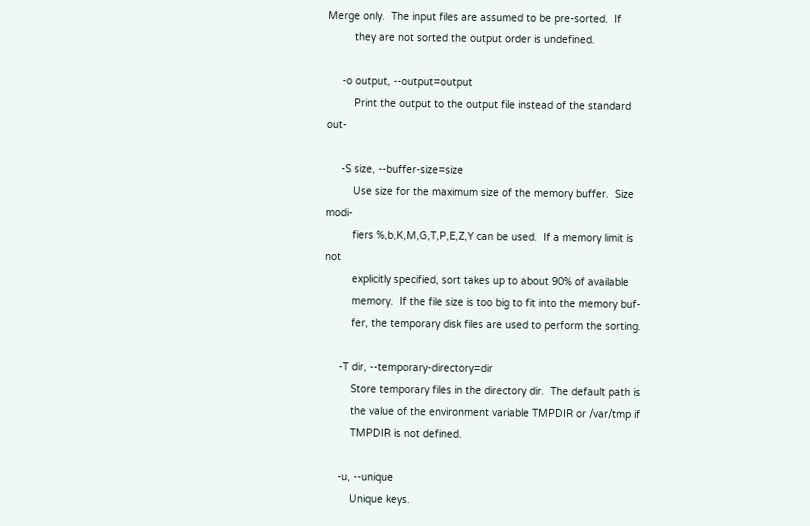Merge only.  The input files are assumed to be pre-sorted.  If
         they are not sorted the output order is undefined.

     -o output, --output=output
         Print the output to the output file instead of the standard out-

     -S size, --buffer-size=size
         Use size for the maximum size of the memory buffer.  Size modi-
         fiers %,b,K,M,G,T,P,E,Z,Y can be used.  If a memory limit is not
         explicitly specified, sort takes up to about 90% of available
         memory.  If the file size is too big to fit into the memory buf-
         fer, the temporary disk files are used to perform the sorting.

     -T dir, --temporary-directory=dir
         Store temporary files in the directory dir.  The default path is
         the value of the environment variable TMPDIR or /var/tmp if
         TMPDIR is not defined.

     -u, --unique
         Unique keys.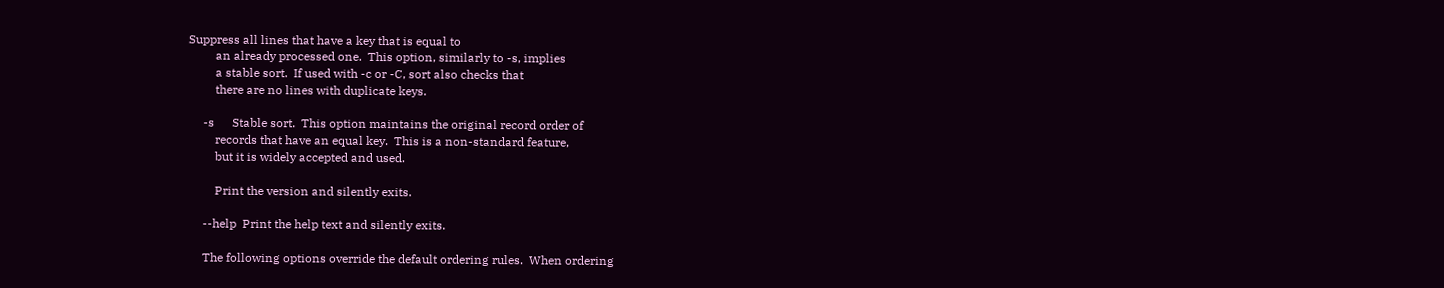Suppress all lines that have a key that is equal to
         an already processed one.  This option, similarly to -s, implies
         a stable sort.  If used with -c or -C, sort also checks that
         there are no lines with duplicate keys.

     -s      Stable sort.  This option maintains the original record order of
         records that have an equal key.  This is a non-standard feature,
         but it is widely accepted and used.

         Print the version and silently exits.

     --help  Print the help text and silently exits.

     The following options override the default ordering rules.  When ordering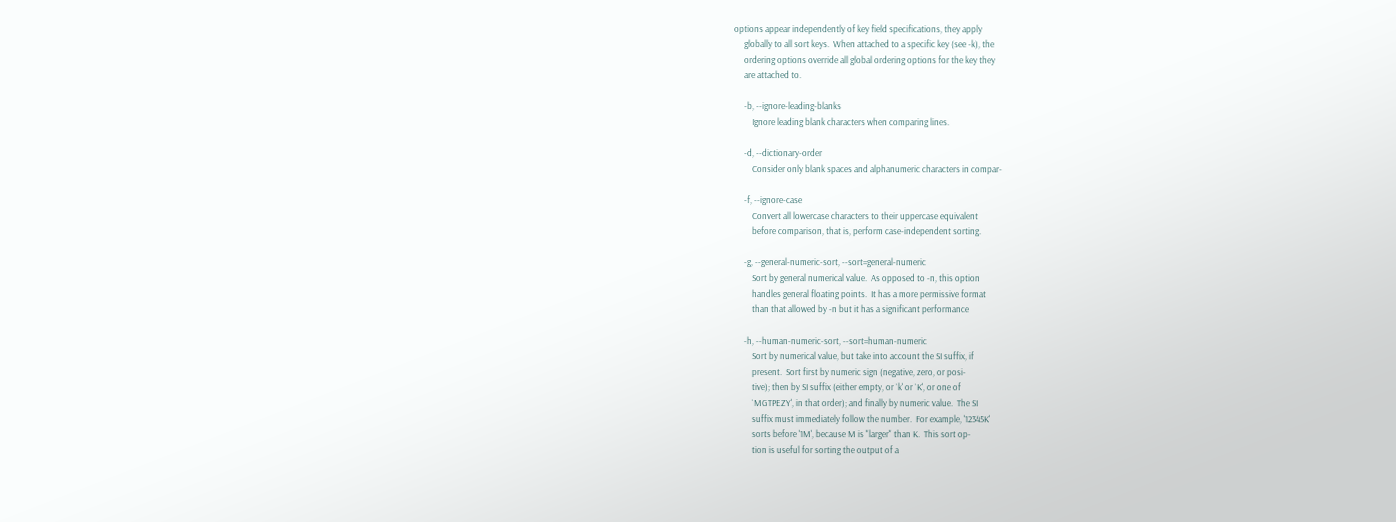options appear independently of key field specifications, they apply
     globally to all sort keys.  When attached to a specific key (see -k), the
     ordering options override all global ordering options for the key they
     are attached to.

     -b, --ignore-leading-blanks
         Ignore leading blank characters when comparing lines.

     -d, --dictionary-order
         Consider only blank spaces and alphanumeric characters in compar-

     -f, --ignore-case
         Convert all lowercase characters to their uppercase equivalent
         before comparison, that is, perform case-independent sorting.

     -g, --general-numeric-sort, --sort=general-numeric
         Sort by general numerical value.  As opposed to -n, this option
         handles general floating points.  It has a more permissive format
         than that allowed by -n but it has a significant performance

     -h, --human-numeric-sort, --sort=human-numeric
         Sort by numerical value, but take into account the SI suffix, if
         present.  Sort first by numeric sign (negative, zero, or posi-
         tive); then by SI suffix (either empty, or `k' or `K', or one of
         `MGTPEZY', in that order); and finally by numeric value.  The SI
         suffix must immediately follow the number.  For example, '12345K'
         sorts before '1M', because M is "larger" than K.  This sort op-
         tion is useful for sorting the output of a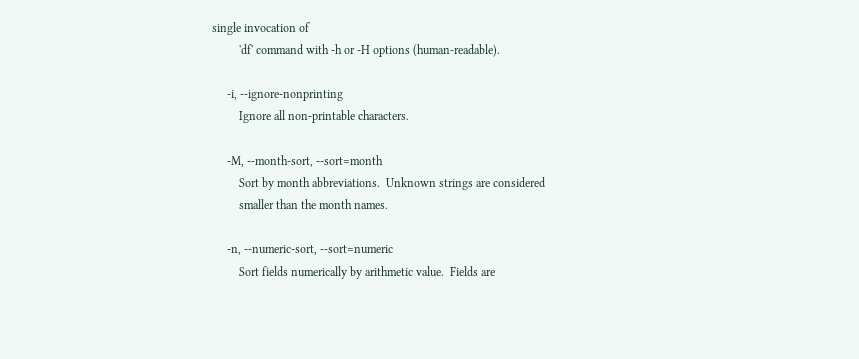single invocation of
         'df' command with -h or -H options (human-readable).

     -i, --ignore-nonprinting
         Ignore all non-printable characters.

     -M, --month-sort, --sort=month
         Sort by month abbreviations.  Unknown strings are considered
         smaller than the month names.

     -n, --numeric-sort, --sort=numeric
         Sort fields numerically by arithmetic value.  Fields are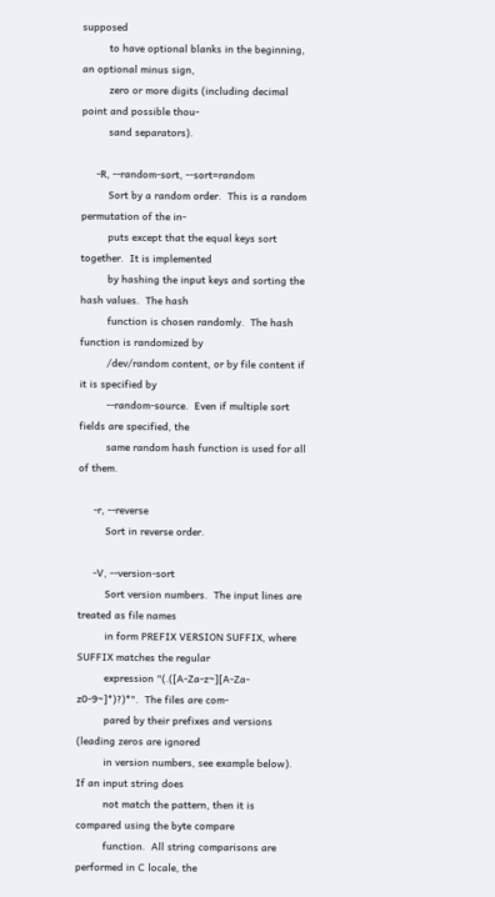supposed
         to have optional blanks in the beginning, an optional minus sign,
         zero or more digits (including decimal point and possible thou-
         sand separators).

     -R, --random-sort, --sort=random
         Sort by a random order.  This is a random permutation of the in-
         puts except that the equal keys sort together.  It is implemented
         by hashing the input keys and sorting the hash values.  The hash
         function is chosen randomly.  The hash function is randomized by
         /dev/random content, or by file content if it is specified by
         --random-source.  Even if multiple sort fields are specified, the
         same random hash function is used for all of them.

     -r, --reverse
         Sort in reverse order.

     -V, --version-sort
         Sort version numbers.  The input lines are treated as file names
         in form PREFIX VERSION SUFFIX, where SUFFIX matches the regular
         expression "(.([A-Za-z~][A-Za-z0-9~]*)?)*".  The files are com-
         pared by their prefixes and versions (leading zeros are ignored
         in version numbers, see example below).  If an input string does
         not match the pattern, then it is compared using the byte compare
         function.  All string comparisons are performed in C locale, the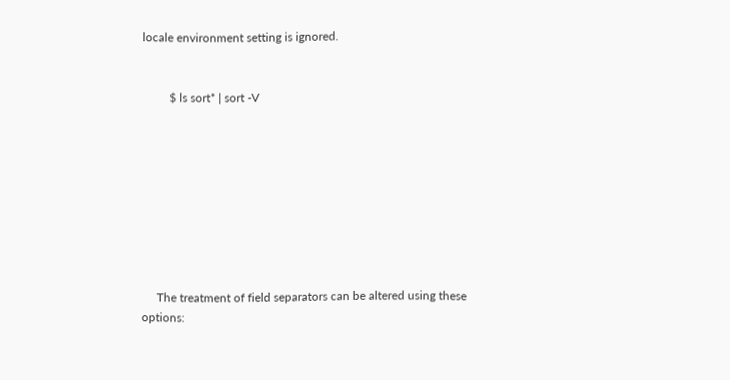locale environment setting is ignored.


         $ ls sort* | sort -V









     The treatment of field separators can be altered using these options: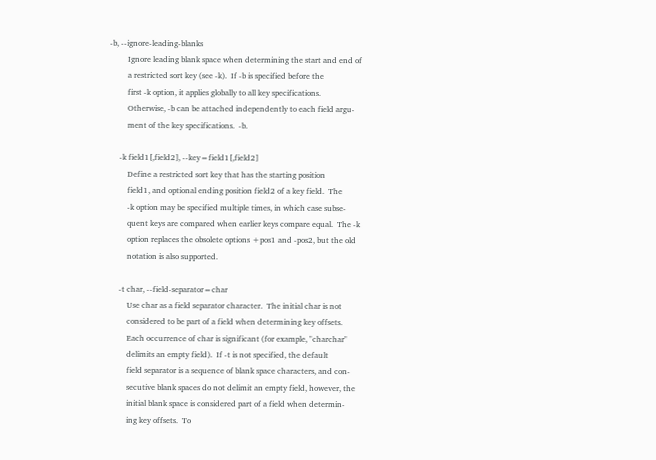-b, --ignore-leading-blanks
         Ignore leading blank space when determining the start and end of
         a restricted sort key (see -k).  If -b is specified before the
         first -k option, it applies globally to all key specifications.
         Otherwise, -b can be attached independently to each field argu-
         ment of the key specifications.  -b.

     -k field1[,field2], --key=field1[,field2]
         Define a restricted sort key that has the starting position
         field1, and optional ending position field2 of a key field.  The
         -k option may be specified multiple times, in which case subse-
         quent keys are compared when earlier keys compare equal.  The -k
         option replaces the obsolete options +pos1 and -pos2, but the old
         notation is also supported.

     -t char, --field-separator=char
         Use char as a field separator character.  The initial char is not
         considered to be part of a field when determining key offsets.
         Each occurrence of char is significant (for example, "charchar"
         delimits an empty field).  If -t is not specified, the default
         field separator is a sequence of blank space characters, and con-
         secutive blank spaces do not delimit an empty field, however, the
         initial blank space is considered part of a field when determin-
         ing key offsets.  To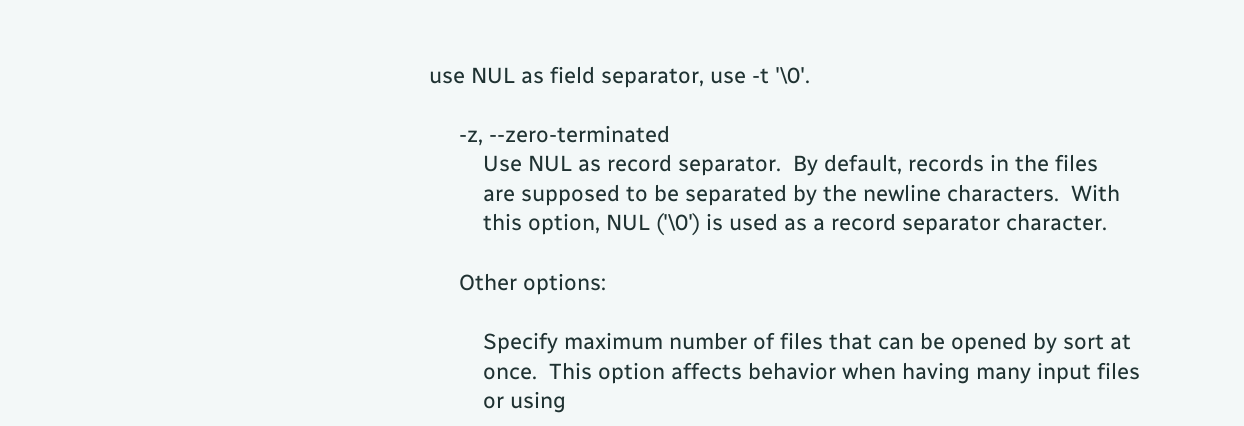use NUL as field separator, use -t '\0'.

     -z, --zero-terminated
         Use NUL as record separator.  By default, records in the files
         are supposed to be separated by the newline characters.  With
         this option, NUL ('\0') is used as a record separator character.

     Other options:

         Specify maximum number of files that can be opened by sort at
         once.  This option affects behavior when having many input files
         or using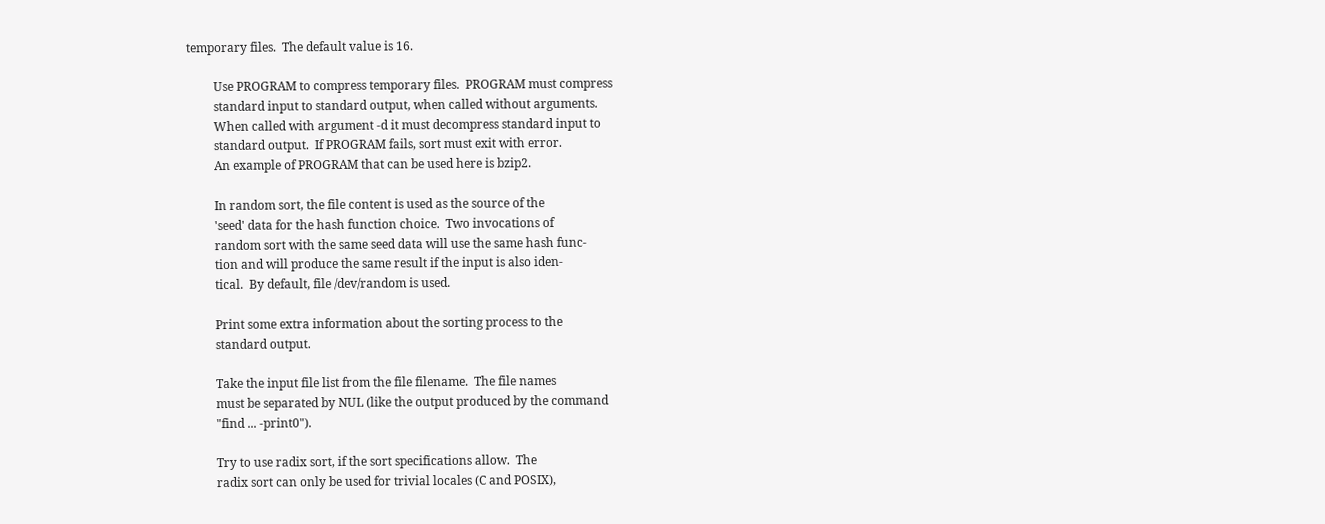temporary files.  The default value is 16.

         Use PROGRAM to compress temporary files.  PROGRAM must compress
         standard input to standard output, when called without arguments.
         When called with argument -d it must decompress standard input to
         standard output.  If PROGRAM fails, sort must exit with error.
         An example of PROGRAM that can be used here is bzip2.

         In random sort, the file content is used as the source of the
         'seed' data for the hash function choice.  Two invocations of
         random sort with the same seed data will use the same hash func-
         tion and will produce the same result if the input is also iden-
         tical.  By default, file /dev/random is used.

         Print some extra information about the sorting process to the
         standard output.

         Take the input file list from the file filename.  The file names
         must be separated by NUL (like the output produced by the command
         "find ... -print0").

         Try to use radix sort, if the sort specifications allow.  The
         radix sort can only be used for trivial locales (C and POSIX),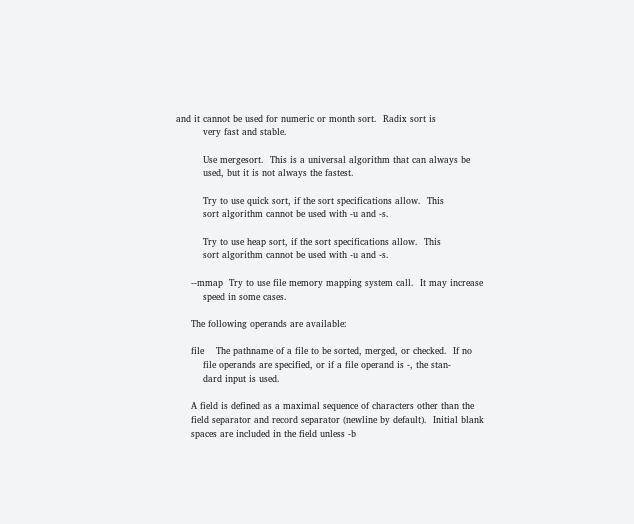and it cannot be used for numeric or month sort.  Radix sort is
         very fast and stable.

         Use mergesort.  This is a universal algorithm that can always be
         used, but it is not always the fastest.

         Try to use quick sort, if the sort specifications allow.  This
         sort algorithm cannot be used with -u and -s.

         Try to use heap sort, if the sort specifications allow.  This
         sort algorithm cannot be used with -u and -s.

     --mmap  Try to use file memory mapping system call.  It may increase
         speed in some cases.

     The following operands are available:

     file    The pathname of a file to be sorted, merged, or checked.  If no
         file operands are specified, or if a file operand is -, the stan-
         dard input is used.

     A field is defined as a maximal sequence of characters other than the
     field separator and record separator (newline by default).  Initial blank
     spaces are included in the field unless -b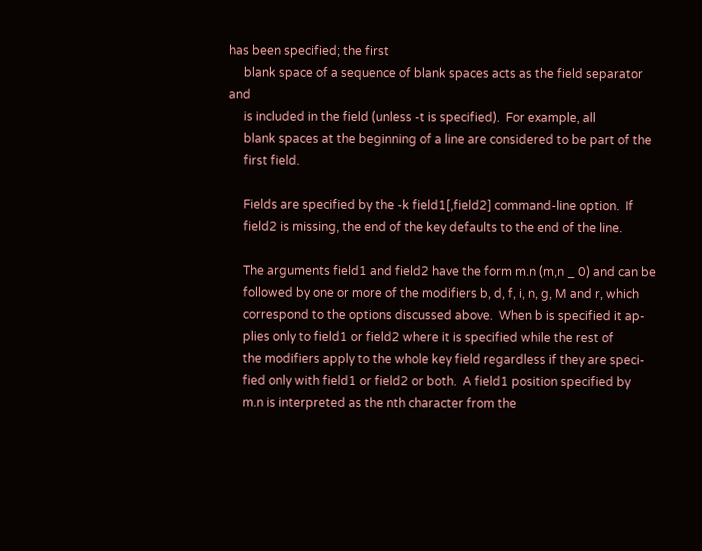has been specified; the first
     blank space of a sequence of blank spaces acts as the field separator and
     is included in the field (unless -t is specified).  For example, all
     blank spaces at the beginning of a line are considered to be part of the
     first field.

     Fields are specified by the -k field1[,field2] command-line option.  If
     field2 is missing, the end of the key defaults to the end of the line.

     The arguments field1 and field2 have the form m.n (m,n _ 0) and can be
     followed by one or more of the modifiers b, d, f, i, n, g, M and r, which
     correspond to the options discussed above.  When b is specified it ap-
     plies only to field1 or field2 where it is specified while the rest of
     the modifiers apply to the whole key field regardless if they are speci-
     fied only with field1 or field2 or both.  A field1 position specified by
     m.n is interpreted as the nth character from the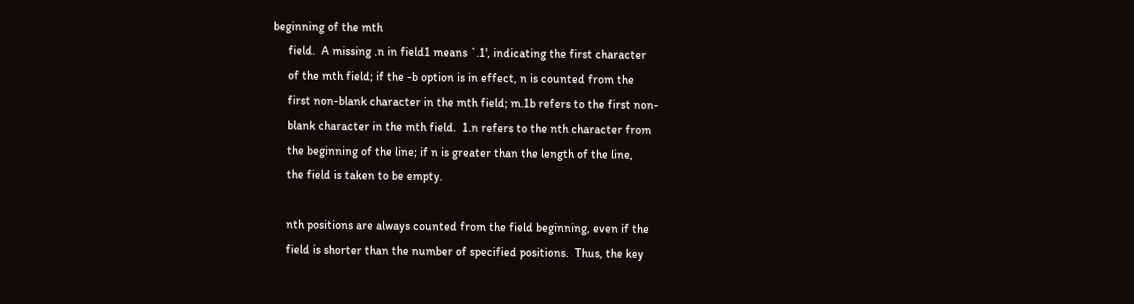beginning of the mth
     field.  A missing .n in field1 means `.1', indicating the first character
     of the mth field; if the -b option is in effect, n is counted from the
     first non-blank character in the mth field; m.1b refers to the first non-
     blank character in the mth field.  1.n refers to the nth character from
     the beginning of the line; if n is greater than the length of the line,
     the field is taken to be empty.

     nth positions are always counted from the field beginning, even if the
     field is shorter than the number of specified positions.  Thus, the key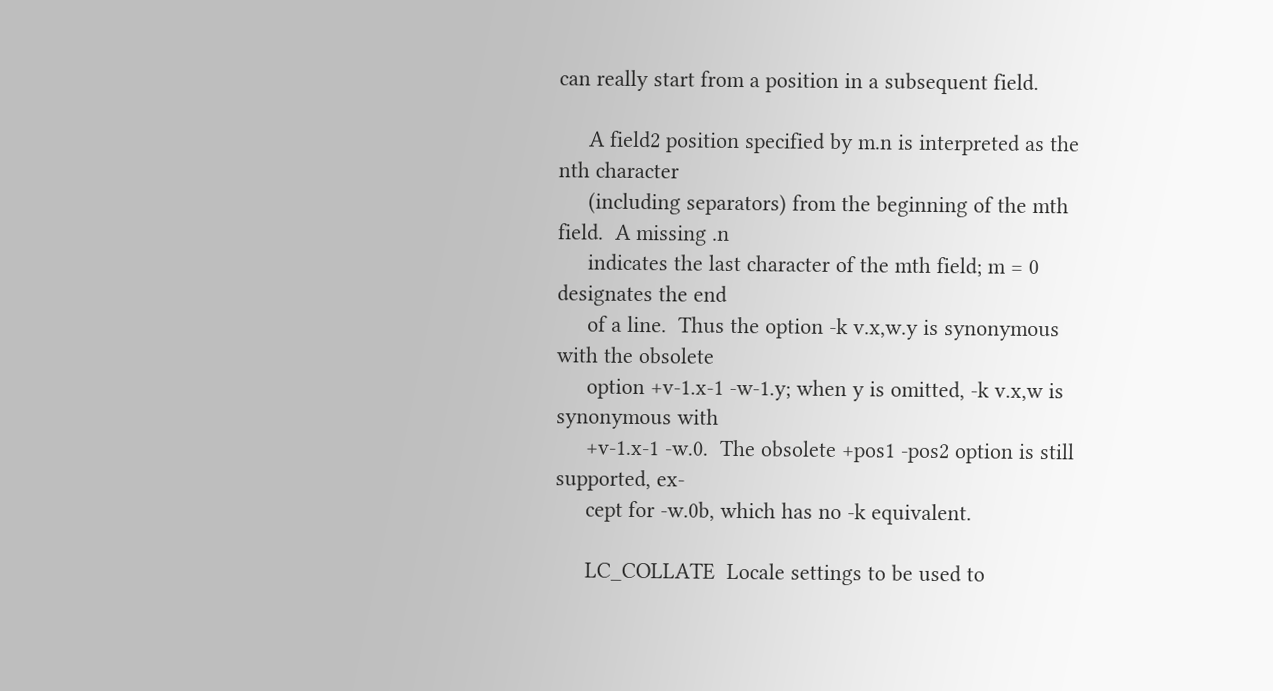can really start from a position in a subsequent field.

     A field2 position specified by m.n is interpreted as the nth character
     (including separators) from the beginning of the mth field.  A missing .n
     indicates the last character of the mth field; m = 0 designates the end
     of a line.  Thus the option -k v.x,w.y is synonymous with the obsolete
     option +v-1.x-1 -w-1.y; when y is omitted, -k v.x,w is synonymous with
     +v-1.x-1 -w.0.  The obsolete +pos1 -pos2 option is still supported, ex-
     cept for -w.0b, which has no -k equivalent.

     LC_COLLATE  Locale settings to be used to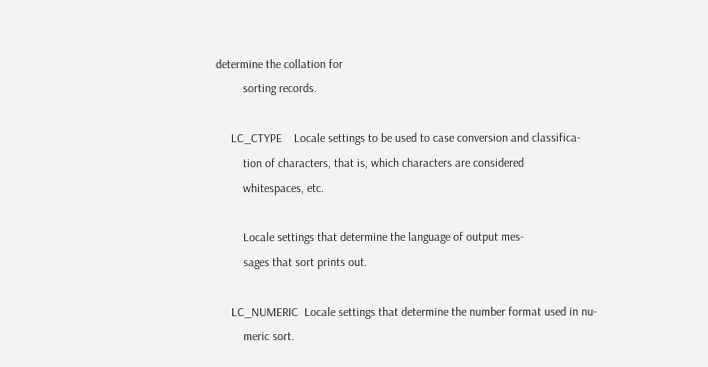determine the collation for
         sorting records.

     LC_CTYPE    Locale settings to be used to case conversion and classifica-
         tion of characters, that is, which characters are considered
         whitespaces, etc.

         Locale settings that determine the language of output mes-
         sages that sort prints out.

     LC_NUMERIC  Locale settings that determine the number format used in nu-
         meric sort.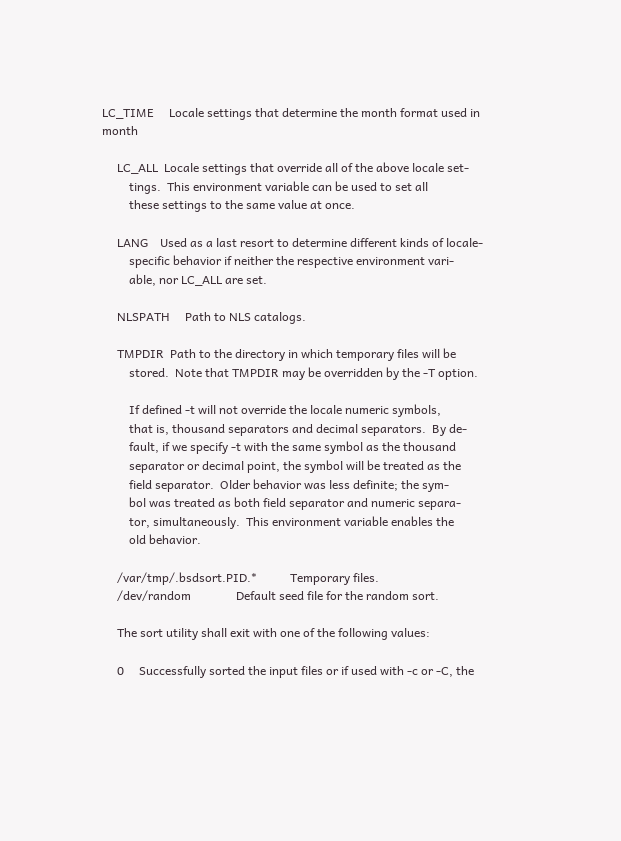LC_TIME     Locale settings that determine the month format used in month

     LC_ALL  Locale settings that override all of the above locale set-
         tings.  This environment variable can be used to set all
         these settings to the same value at once.

     LANG    Used as a last resort to determine different kinds of locale-
         specific behavior if neither the respective environment vari-
         able, nor LC_ALL are set.

     NLSPATH     Path to NLS catalogs.

     TMPDIR  Path to the directory in which temporary files will be
         stored.  Note that TMPDIR may be overridden by the -T option.

         If defined -t will not override the locale numeric symbols,
         that is, thousand separators and decimal separators.  By de-
         fault, if we specify -t with the same symbol as the thousand
         separator or decimal point, the symbol will be treated as the
         field separator.  Older behavior was less definite; the sym-
         bol was treated as both field separator and numeric separa-
         tor, simultaneously.  This environment variable enables the
         old behavior.

     /var/tmp/.bsdsort.PID.*           Temporary files.
     /dev/random               Default seed file for the random sort.

     The sort utility shall exit with one of the following values:

     0     Successfully sorted the input files or if used with -c or -C, the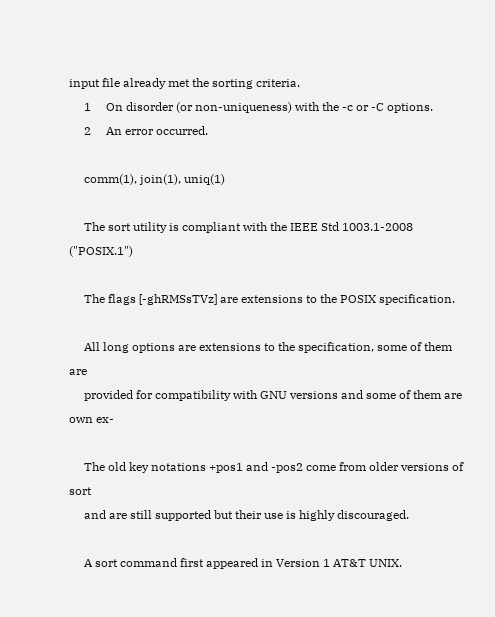input file already met the sorting criteria.
     1     On disorder (or non-uniqueness) with the -c or -C options.
     2     An error occurred.

     comm(1), join(1), uniq(1)

     The sort utility is compliant with the IEEE Std 1003.1-2008 ("POSIX.1")

     The flags [-ghRMSsTVz] are extensions to the POSIX specification.

     All long options are extensions to the specification, some of them are
     provided for compatibility with GNU versions and some of them are own ex-

     The old key notations +pos1 and -pos2 come from older versions of sort
     and are still supported but their use is highly discouraged.

     A sort command first appeared in Version 1 AT&T UNIX.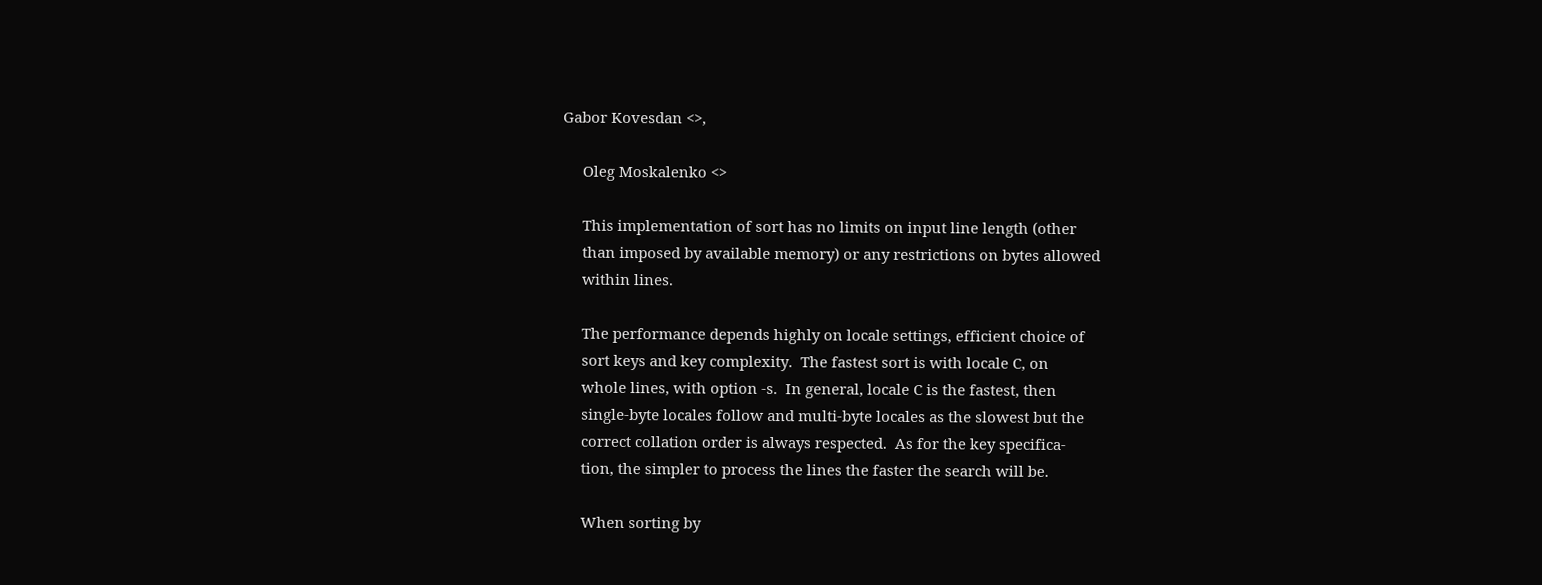Gabor Kovesdan <>,

     Oleg Moskalenko <>

     This implementation of sort has no limits on input line length (other
     than imposed by available memory) or any restrictions on bytes allowed
     within lines.

     The performance depends highly on locale settings, efficient choice of
     sort keys and key complexity.  The fastest sort is with locale C, on
     whole lines, with option -s.  In general, locale C is the fastest, then
     single-byte locales follow and multi-byte locales as the slowest but the
     correct collation order is always respected.  As for the key specifica-
     tion, the simpler to process the lines the faster the search will be.

     When sorting by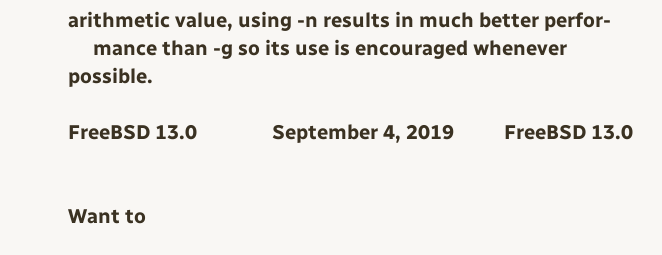arithmetic value, using -n results in much better perfor-
     mance than -g so its use is encouraged whenever possible.

FreeBSD 13.0               September 4, 2019          FreeBSD 13.0


Want to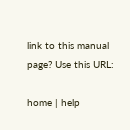link to this manual page? Use this URL:

home | help